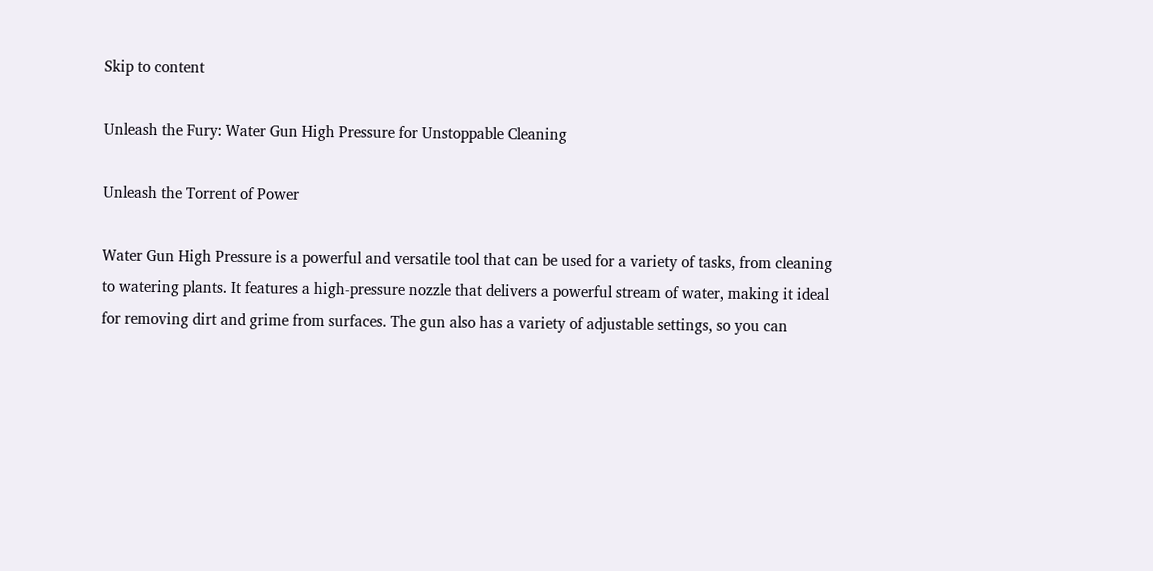Skip to content

Unleash the Fury: Water Gun High Pressure for Unstoppable Cleaning

Unleash the Torrent of Power

Water Gun High Pressure is a powerful and versatile tool that can be used for a variety of tasks, from cleaning to watering plants. It features a high-pressure nozzle that delivers a powerful stream of water, making it ideal for removing dirt and grime from surfaces. The gun also has a variety of adjustable settings, so you can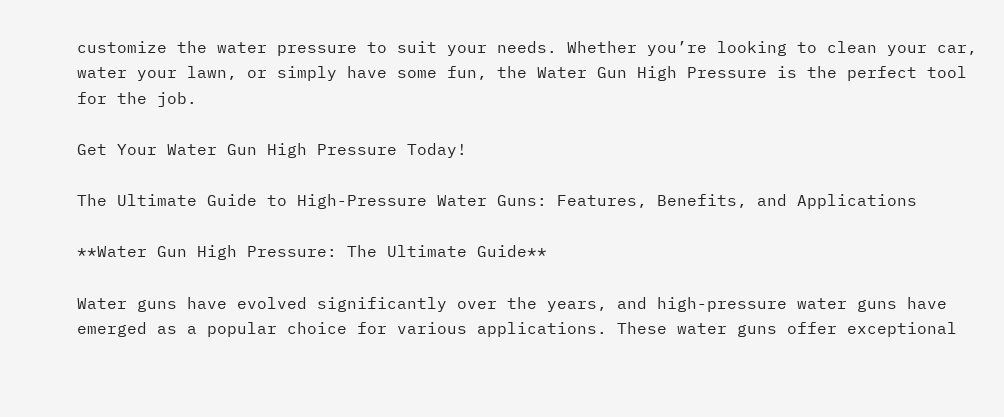customize the water pressure to suit your needs. Whether you’re looking to clean your car, water your lawn, or simply have some fun, the Water Gun High Pressure is the perfect tool for the job.

Get Your Water Gun High Pressure Today!

The Ultimate Guide to High-Pressure Water Guns: Features, Benefits, and Applications

**Water Gun High Pressure: The Ultimate Guide**

Water guns have evolved significantly over the years, and high-pressure water guns have emerged as a popular choice for various applications. These water guns offer exceptional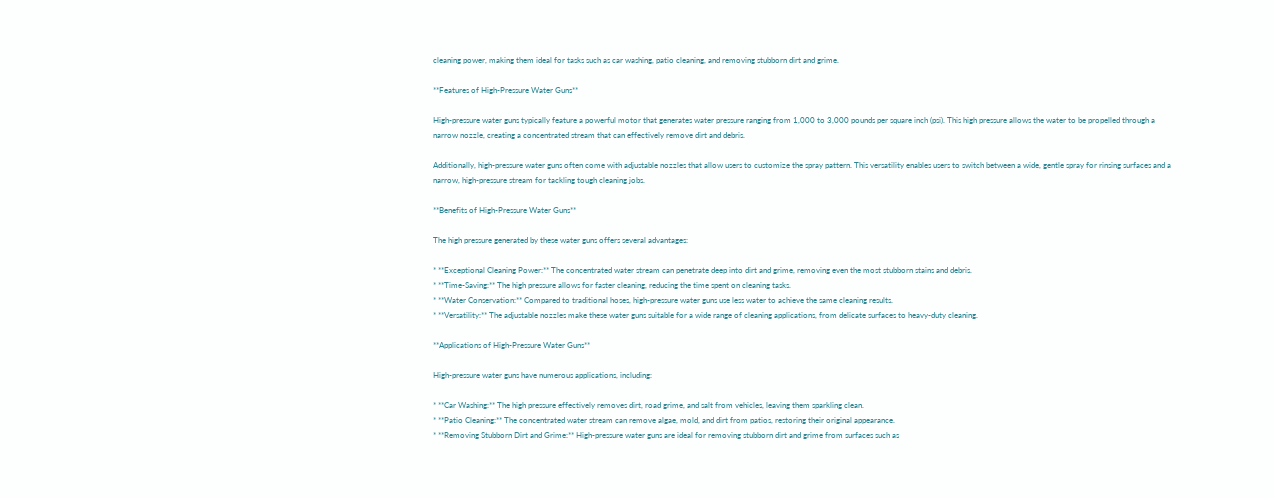cleaning power, making them ideal for tasks such as car washing, patio cleaning, and removing stubborn dirt and grime.

**Features of High-Pressure Water Guns**

High-pressure water guns typically feature a powerful motor that generates water pressure ranging from 1,000 to 3,000 pounds per square inch (psi). This high pressure allows the water to be propelled through a narrow nozzle, creating a concentrated stream that can effectively remove dirt and debris.

Additionally, high-pressure water guns often come with adjustable nozzles that allow users to customize the spray pattern. This versatility enables users to switch between a wide, gentle spray for rinsing surfaces and a narrow, high-pressure stream for tackling tough cleaning jobs.

**Benefits of High-Pressure Water Guns**

The high pressure generated by these water guns offers several advantages:

* **Exceptional Cleaning Power:** The concentrated water stream can penetrate deep into dirt and grime, removing even the most stubborn stains and debris.
* **Time-Saving:** The high pressure allows for faster cleaning, reducing the time spent on cleaning tasks.
* **Water Conservation:** Compared to traditional hoses, high-pressure water guns use less water to achieve the same cleaning results.
* **Versatility:** The adjustable nozzles make these water guns suitable for a wide range of cleaning applications, from delicate surfaces to heavy-duty cleaning.

**Applications of High-Pressure Water Guns**

High-pressure water guns have numerous applications, including:

* **Car Washing:** The high pressure effectively removes dirt, road grime, and salt from vehicles, leaving them sparkling clean.
* **Patio Cleaning:** The concentrated water stream can remove algae, mold, and dirt from patios, restoring their original appearance.
* **Removing Stubborn Dirt and Grime:** High-pressure water guns are ideal for removing stubborn dirt and grime from surfaces such as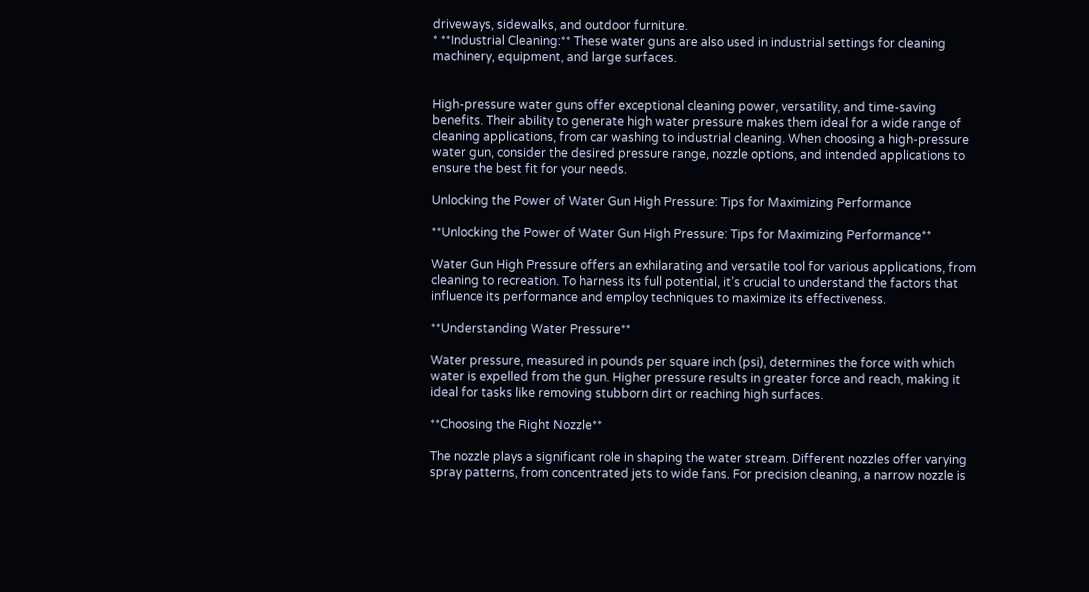driveways, sidewalks, and outdoor furniture.
* **Industrial Cleaning:** These water guns are also used in industrial settings for cleaning machinery, equipment, and large surfaces.


High-pressure water guns offer exceptional cleaning power, versatility, and time-saving benefits. Their ability to generate high water pressure makes them ideal for a wide range of cleaning applications, from car washing to industrial cleaning. When choosing a high-pressure water gun, consider the desired pressure range, nozzle options, and intended applications to ensure the best fit for your needs.

Unlocking the Power of Water Gun High Pressure: Tips for Maximizing Performance

**Unlocking the Power of Water Gun High Pressure: Tips for Maximizing Performance**

Water Gun High Pressure offers an exhilarating and versatile tool for various applications, from cleaning to recreation. To harness its full potential, it’s crucial to understand the factors that influence its performance and employ techniques to maximize its effectiveness.

**Understanding Water Pressure**

Water pressure, measured in pounds per square inch (psi), determines the force with which water is expelled from the gun. Higher pressure results in greater force and reach, making it ideal for tasks like removing stubborn dirt or reaching high surfaces.

**Choosing the Right Nozzle**

The nozzle plays a significant role in shaping the water stream. Different nozzles offer varying spray patterns, from concentrated jets to wide fans. For precision cleaning, a narrow nozzle is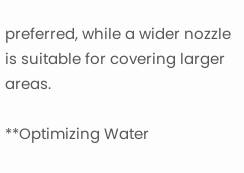preferred, while a wider nozzle is suitable for covering larger areas.

**Optimizing Water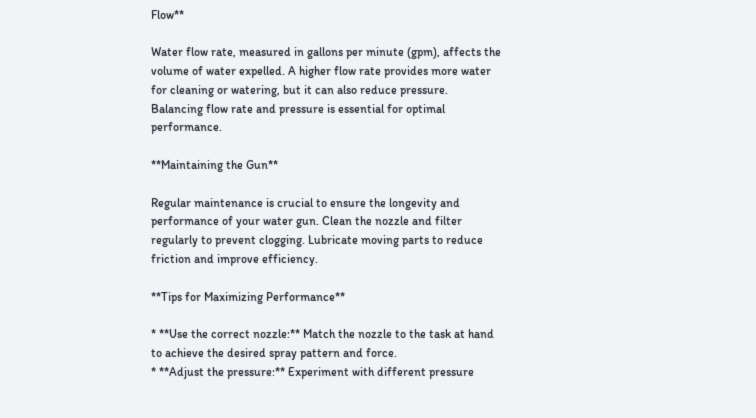Flow**

Water flow rate, measured in gallons per minute (gpm), affects the volume of water expelled. A higher flow rate provides more water for cleaning or watering, but it can also reduce pressure. Balancing flow rate and pressure is essential for optimal performance.

**Maintaining the Gun**

Regular maintenance is crucial to ensure the longevity and performance of your water gun. Clean the nozzle and filter regularly to prevent clogging. Lubricate moving parts to reduce friction and improve efficiency.

**Tips for Maximizing Performance**

* **Use the correct nozzle:** Match the nozzle to the task at hand to achieve the desired spray pattern and force.
* **Adjust the pressure:** Experiment with different pressure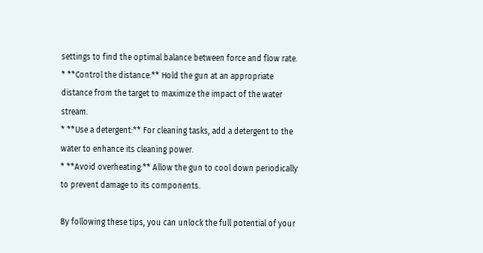settings to find the optimal balance between force and flow rate.
* **Control the distance:** Hold the gun at an appropriate distance from the target to maximize the impact of the water stream.
* **Use a detergent:** For cleaning tasks, add a detergent to the water to enhance its cleaning power.
* **Avoid overheating:** Allow the gun to cool down periodically to prevent damage to its components.

By following these tips, you can unlock the full potential of your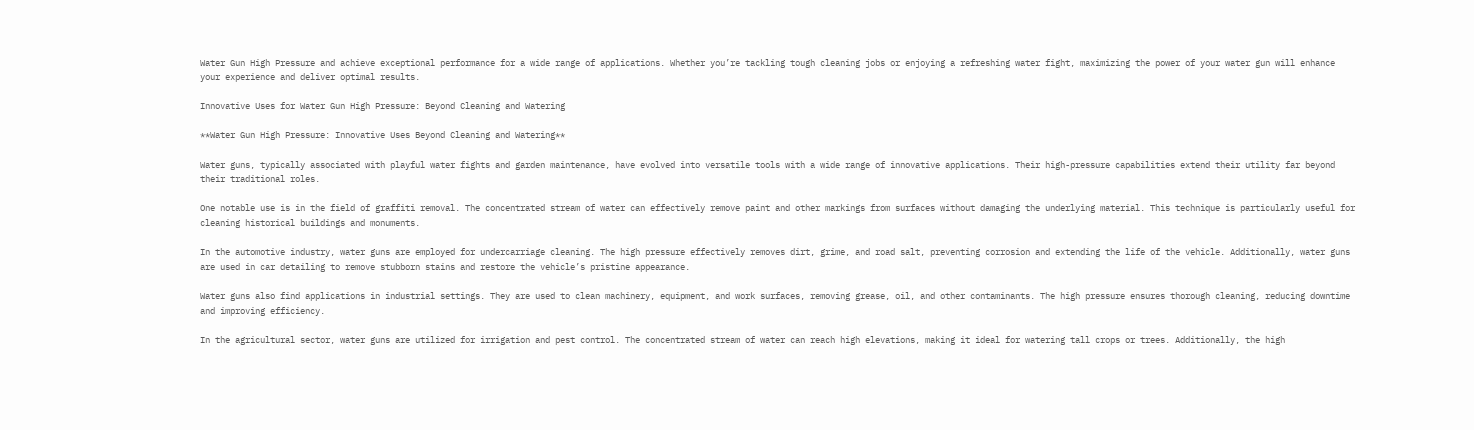Water Gun High Pressure and achieve exceptional performance for a wide range of applications. Whether you’re tackling tough cleaning jobs or enjoying a refreshing water fight, maximizing the power of your water gun will enhance your experience and deliver optimal results.

Innovative Uses for Water Gun High Pressure: Beyond Cleaning and Watering

**Water Gun High Pressure: Innovative Uses Beyond Cleaning and Watering**

Water guns, typically associated with playful water fights and garden maintenance, have evolved into versatile tools with a wide range of innovative applications. Their high-pressure capabilities extend their utility far beyond their traditional roles.

One notable use is in the field of graffiti removal. The concentrated stream of water can effectively remove paint and other markings from surfaces without damaging the underlying material. This technique is particularly useful for cleaning historical buildings and monuments.

In the automotive industry, water guns are employed for undercarriage cleaning. The high pressure effectively removes dirt, grime, and road salt, preventing corrosion and extending the life of the vehicle. Additionally, water guns are used in car detailing to remove stubborn stains and restore the vehicle’s pristine appearance.

Water guns also find applications in industrial settings. They are used to clean machinery, equipment, and work surfaces, removing grease, oil, and other contaminants. The high pressure ensures thorough cleaning, reducing downtime and improving efficiency.

In the agricultural sector, water guns are utilized for irrigation and pest control. The concentrated stream of water can reach high elevations, making it ideal for watering tall crops or trees. Additionally, the high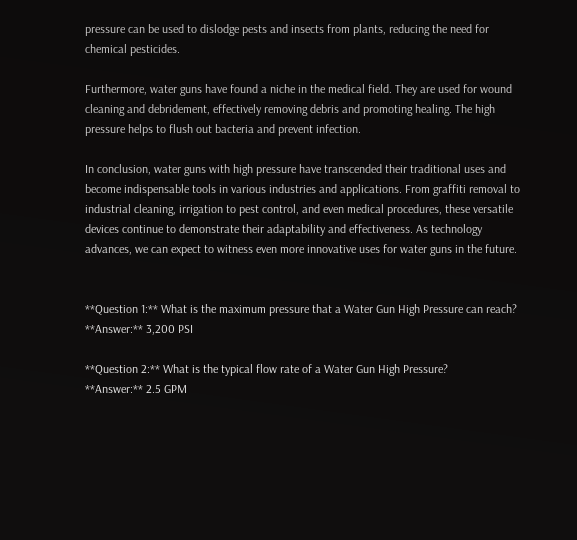pressure can be used to dislodge pests and insects from plants, reducing the need for chemical pesticides.

Furthermore, water guns have found a niche in the medical field. They are used for wound cleaning and debridement, effectively removing debris and promoting healing. The high pressure helps to flush out bacteria and prevent infection.

In conclusion, water guns with high pressure have transcended their traditional uses and become indispensable tools in various industries and applications. From graffiti removal to industrial cleaning, irrigation to pest control, and even medical procedures, these versatile devices continue to demonstrate their adaptability and effectiveness. As technology advances, we can expect to witness even more innovative uses for water guns in the future.


**Question 1:** What is the maximum pressure that a Water Gun High Pressure can reach?
**Answer:** 3,200 PSI

**Question 2:** What is the typical flow rate of a Water Gun High Pressure?
**Answer:** 2.5 GPM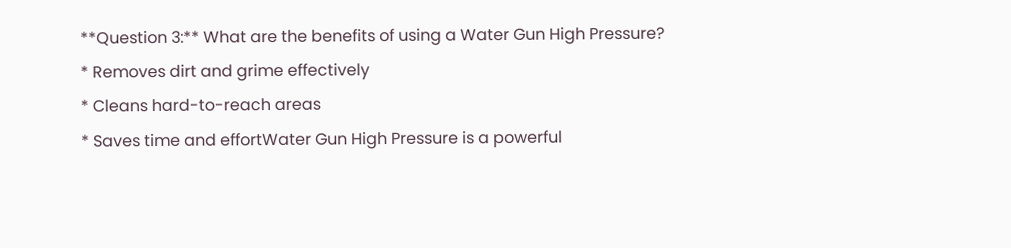**Question 3:** What are the benefits of using a Water Gun High Pressure?
* Removes dirt and grime effectively
* Cleans hard-to-reach areas
* Saves time and effortWater Gun High Pressure is a powerful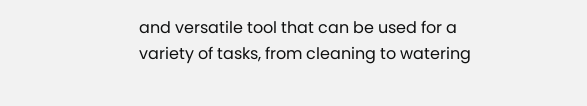and versatile tool that can be used for a variety of tasks, from cleaning to watering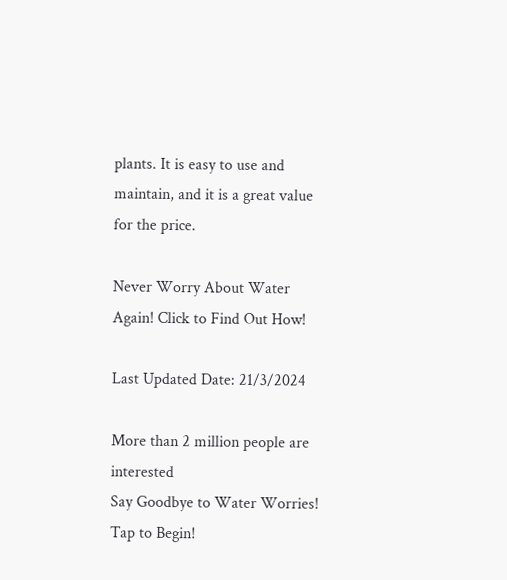plants. It is easy to use and maintain, and it is a great value for the price.

Never Worry About Water Again! Click to Find Out How!

Last Updated Date: 21/3/2024

More than 2 million people are interested
Say Goodbye to Water Worries!
Tap to Begin!